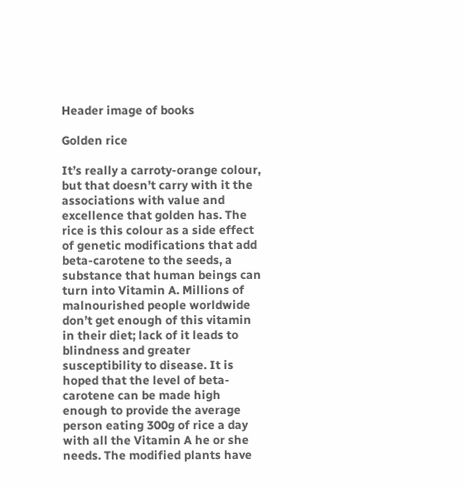Header image of books

Golden rice

It’s really a carroty-orange colour, but that doesn’t carry with it the associations with value and excellence that golden has. The rice is this colour as a side effect of genetic modifications that add beta-carotene to the seeds, a substance that human beings can turn into Vitamin A. Millions of malnourished people worldwide don’t get enough of this vitamin in their diet; lack of it leads to blindness and greater susceptibility to disease. It is hoped that the level of beta-carotene can be made high enough to provide the average person eating 300g of rice a day with all the Vitamin A he or she needs. The modified plants have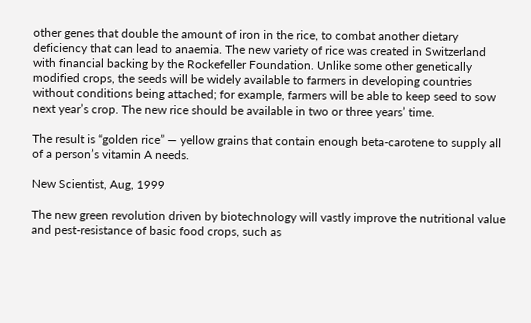other genes that double the amount of iron in the rice, to combat another dietary deficiency that can lead to anaemia. The new variety of rice was created in Switzerland with financial backing by the Rockefeller Foundation. Unlike some other genetically modified crops, the seeds will be widely available to farmers in developing countries without conditions being attached; for example, farmers will be able to keep seed to sow next year’s crop. The new rice should be available in two or three years’ time.

The result is “golden rice” — yellow grains that contain enough beta-carotene to supply all of a person’s vitamin A needs.

New Scientist, Aug, 1999

The new green revolution driven by biotechnology will vastly improve the nutritional value and pest-resistance of basic food crops, such as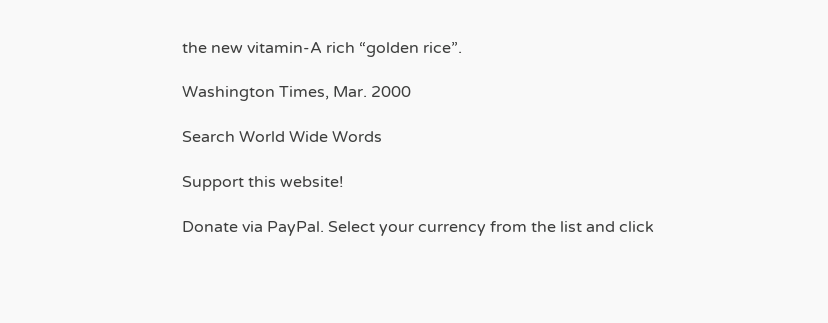the new vitamin-A rich “golden rice”.

Washington Times, Mar. 2000

Search World Wide Words

Support this website!

Donate via PayPal. Select your currency from the list and click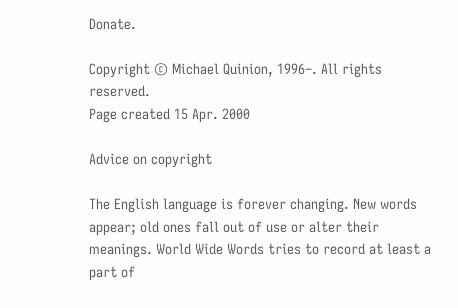Donate.

Copyright © Michael Quinion, 1996–. All rights reserved.
Page created 15 Apr. 2000

Advice on copyright

The English language is forever changing. New words appear; old ones fall out of use or alter their meanings. World Wide Words tries to record at least a part of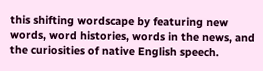this shifting wordscape by featuring new words, word histories, words in the news, and the curiosities of native English speech.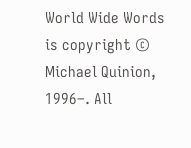World Wide Words is copyright © Michael Quinion, 1996–. All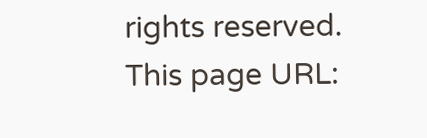rights reserved.
This page URL: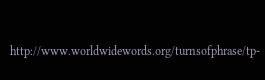http://www.worldwidewords.org/turnsofphrase/tp-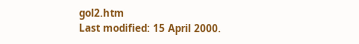gol2.htm
Last modified: 15 April 2000.